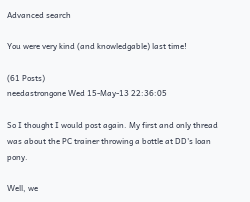Advanced search

You were very kind (and knowledgable) last time!

(61 Posts)
needastrongone Wed 15-May-13 22:36:05

So I thought I would post again. My first and only thread was about the PC trainer throwing a bottle at DD's loan pony.

Well, we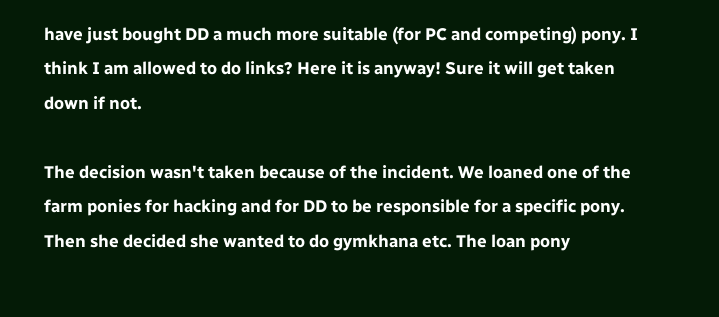have just bought DD a much more suitable (for PC and competing) pony. I think I am allowed to do links? Here it is anyway! Sure it will get taken down if not.

The decision wasn't taken because of the incident. We loaned one of the farm ponies for hacking and for DD to be responsible for a specific pony. Then she decided she wanted to do gymkhana etc. The loan pony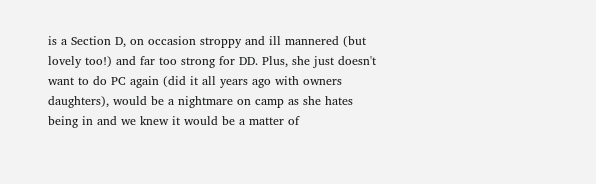is a Section D, on occasion stroppy and ill mannered (but lovely too!) and far too strong for DD. Plus, she just doesn't want to do PC again (did it all years ago with owners daughters), would be a nightmare on camp as she hates being in and we knew it would be a matter of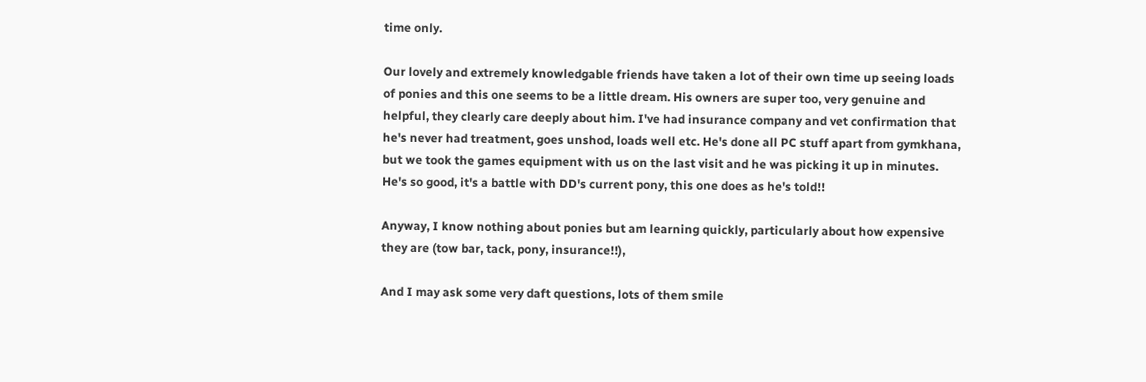time only.

Our lovely and extremely knowledgable friends have taken a lot of their own time up seeing loads of ponies and this one seems to be a little dream. His owners are super too, very genuine and helpful, they clearly care deeply about him. I've had insurance company and vet confirmation that he's never had treatment, goes unshod, loads well etc. He's done all PC stuff apart from gymkhana, but we took the games equipment with us on the last visit and he was picking it up in minutes. He's so good, it's a battle with DD's current pony, this one does as he's told!!

Anyway, I know nothing about ponies but am learning quickly, particularly about how expensive they are (tow bar, tack, pony, insurance!!),

And I may ask some very daft questions, lots of them smile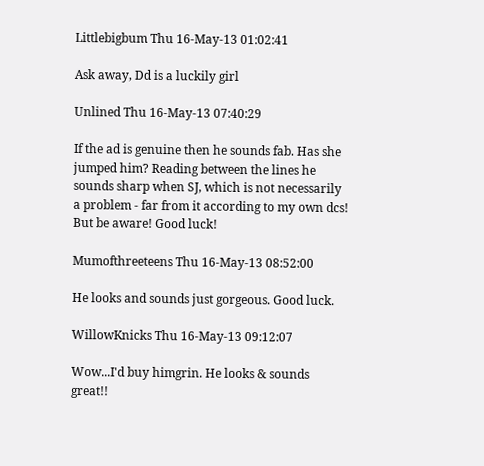Littlebigbum Thu 16-May-13 01:02:41

Ask away, Dd is a luckily girl

Unlined Thu 16-May-13 07:40:29

If the ad is genuine then he sounds fab. Has she jumped him? Reading between the lines he sounds sharp when SJ, which is not necessarily a problem - far from it according to my own dcs! But be aware! Good luck!

Mumofthreeteens Thu 16-May-13 08:52:00

He looks and sounds just gorgeous. Good luck.

WillowKnicks Thu 16-May-13 09:12:07

Wow...I'd buy himgrin. He looks & sounds great!!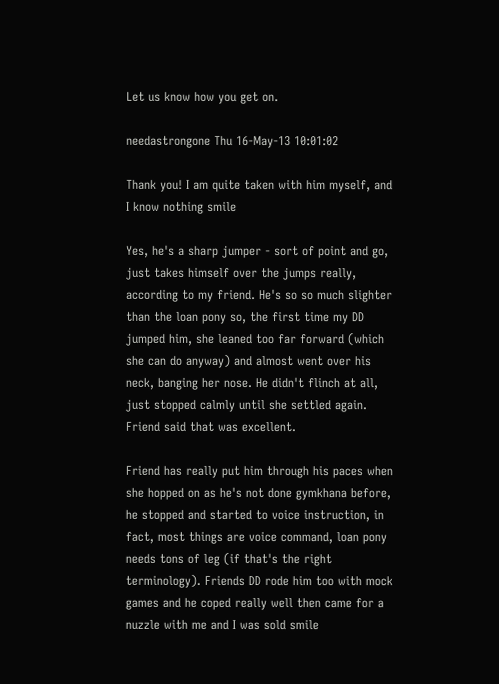Let us know how you get on.

needastrongone Thu 16-May-13 10:01:02

Thank you! I am quite taken with him myself, and I know nothing smile

Yes, he's a sharp jumper - sort of point and go, just takes himself over the jumps really, according to my friend. He's so so much slighter than the loan pony so, the first time my DD jumped him, she leaned too far forward (which she can do anyway) and almost went over his neck, banging her nose. He didn't flinch at all, just stopped calmly until she settled again. Friend said that was excellent.

Friend has really put him through his paces when she hopped on as he's not done gymkhana before, he stopped and started to voice instruction, in fact, most things are voice command, loan pony needs tons of leg (if that's the right terminology). Friends DD rode him too with mock games and he coped really well then came for a nuzzle with me and I was sold smile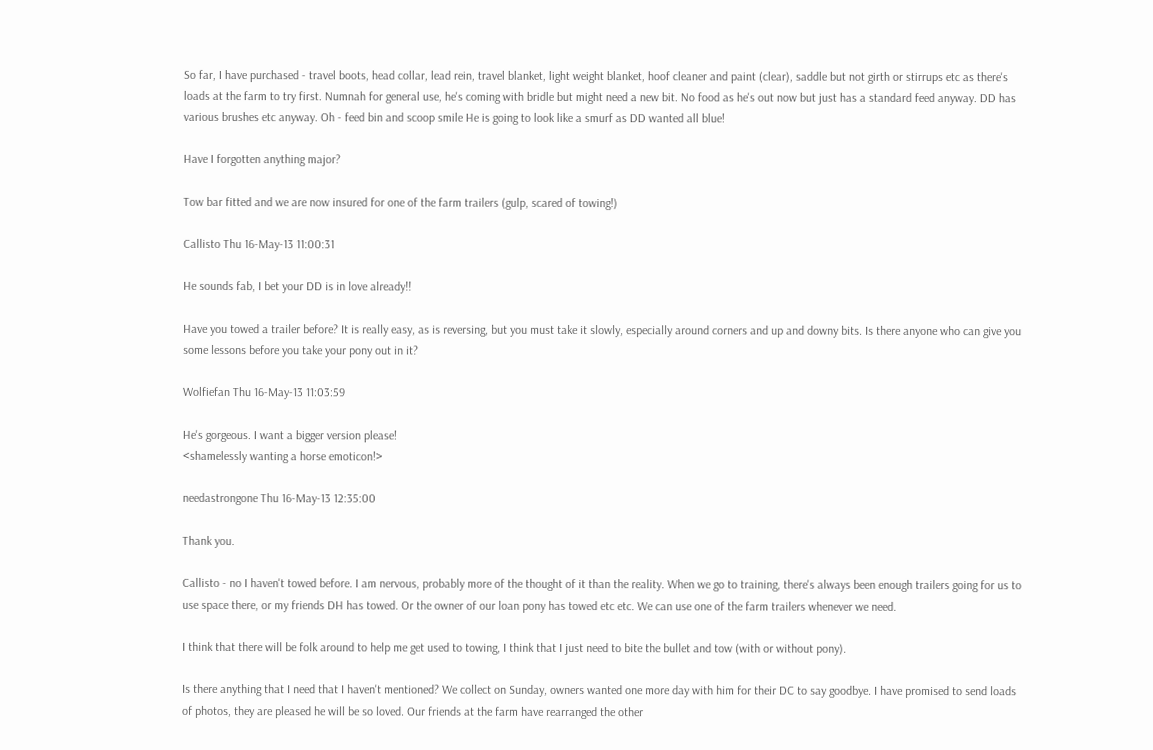So far, I have purchased - travel boots, head collar, lead rein, travel blanket, light weight blanket, hoof cleaner and paint (clear), saddle but not girth or stirrups etc as there's loads at the farm to try first. Numnah for general use, he's coming with bridle but might need a new bit. No food as he's out now but just has a standard feed anyway. DD has various brushes etc anyway. Oh - feed bin and scoop smile He is going to look like a smurf as DD wanted all blue!

Have I forgotten anything major?

Tow bar fitted and we are now insured for one of the farm trailers (gulp, scared of towing!)

Callisto Thu 16-May-13 11:00:31

He sounds fab, I bet your DD is in love already!!

Have you towed a trailer before? It is really easy, as is reversing, but you must take it slowly, especially around corners and up and downy bits. Is there anyone who can give you some lessons before you take your pony out in it?

Wolfiefan Thu 16-May-13 11:03:59

He's gorgeous. I want a bigger version please!
<shamelessly wanting a horse emoticon!>

needastrongone Thu 16-May-13 12:35:00

Thank you.

Callisto - no I haven't towed before. I am nervous, probably more of the thought of it than the reality. When we go to training, there's always been enough trailers going for us to use space there, or my friends DH has towed. Or the owner of our loan pony has towed etc etc. We can use one of the farm trailers whenever we need.

I think that there will be folk around to help me get used to towing, I think that I just need to bite the bullet and tow (with or without pony).

Is there anything that I need that I haven't mentioned? We collect on Sunday, owners wanted one more day with him for their DC to say goodbye. I have promised to send loads of photos, they are pleased he will be so loved. Our friends at the farm have rearranged the other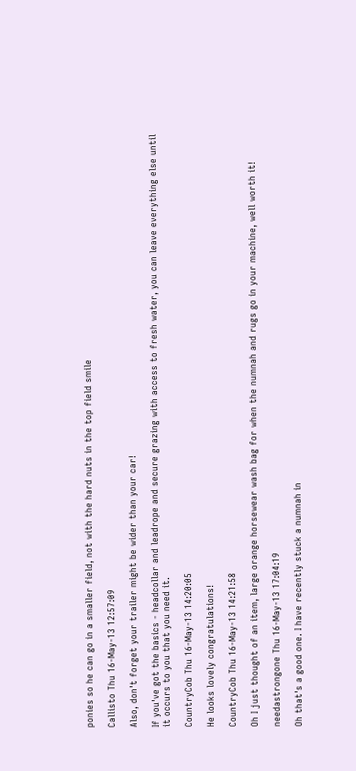ponies so he can go in a smaller field, not with the hard nuts in the top field smile

Callisto Thu 16-May-13 12:57:09

Also, don't forget your trailer might be wider than your car!

If you've got the basics - headcollar and leadrope and secure grazing with access to fresh water, you can leave everything else until it occurs to you that you need it.

CountryCob Thu 16-May-13 14:20:05

He looks lovely congratulations!

CountryCob Thu 16-May-13 14:21:58

Oh I just thought of an item, large orange horsewear wash bag for when the numnah and rugs go in your machine, well worth it!

needastrongone Thu 16-May-13 17:04:19

Oh that's a good one. I have recently stuck a numnah in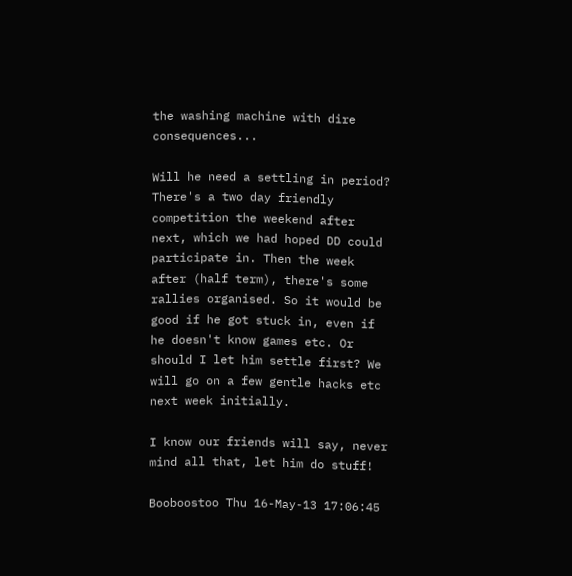the washing machine with dire consequences...

Will he need a settling in period? There's a two day friendly competition the weekend after next, which we had hoped DD could participate in. Then the week after (half term), there's some rallies organised. So it would be good if he got stuck in, even if he doesn't know games etc. Or should I let him settle first? We will go on a few gentle hacks etc next week initially.

I know our friends will say, never mind all that, let him do stuff!

Booboostoo Thu 16-May-13 17:06:45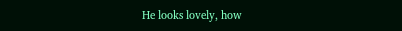He looks lovely, how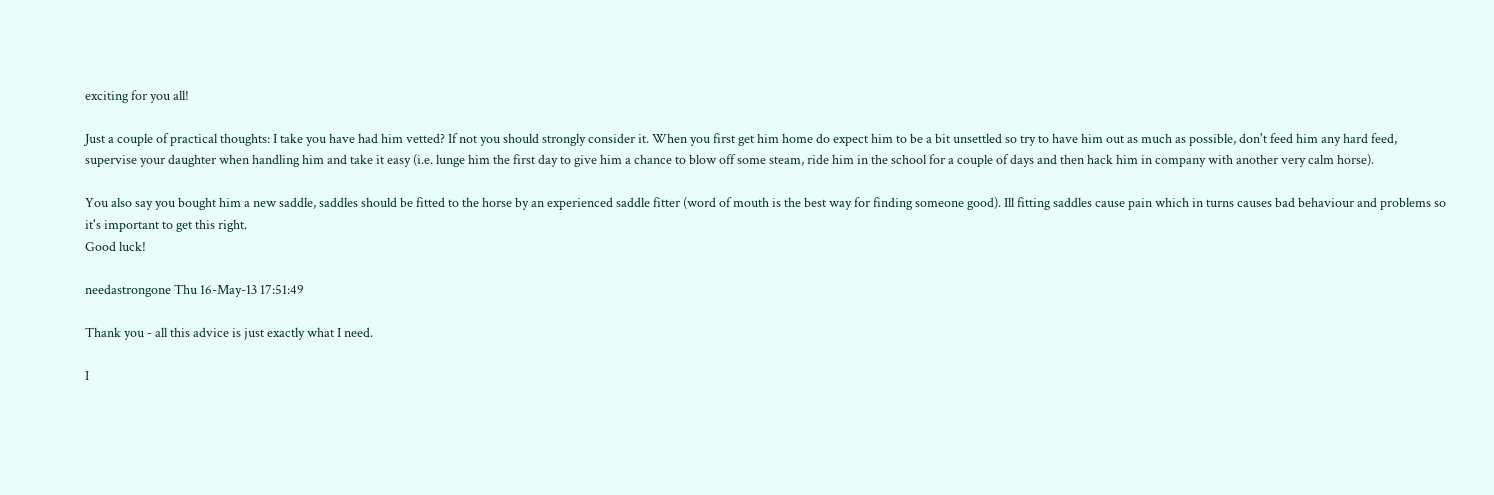exciting for you all!

Just a couple of practical thoughts: I take you have had him vetted? If not you should strongly consider it. When you first get him home do expect him to be a bit unsettled so try to have him out as much as possible, don't feed him any hard feed, supervise your daughter when handling him and take it easy (i.e. lunge him the first day to give him a chance to blow off some steam, ride him in the school for a couple of days and then hack him in company with another very calm horse).

You also say you bought him a new saddle, saddles should be fitted to the horse by an experienced saddle fitter (word of mouth is the best way for finding someone good). Ill fitting saddles cause pain which in turns causes bad behaviour and problems so it's important to get this right.
Good luck!

needastrongone Thu 16-May-13 17:51:49

Thank you - all this advice is just exactly what I need.

I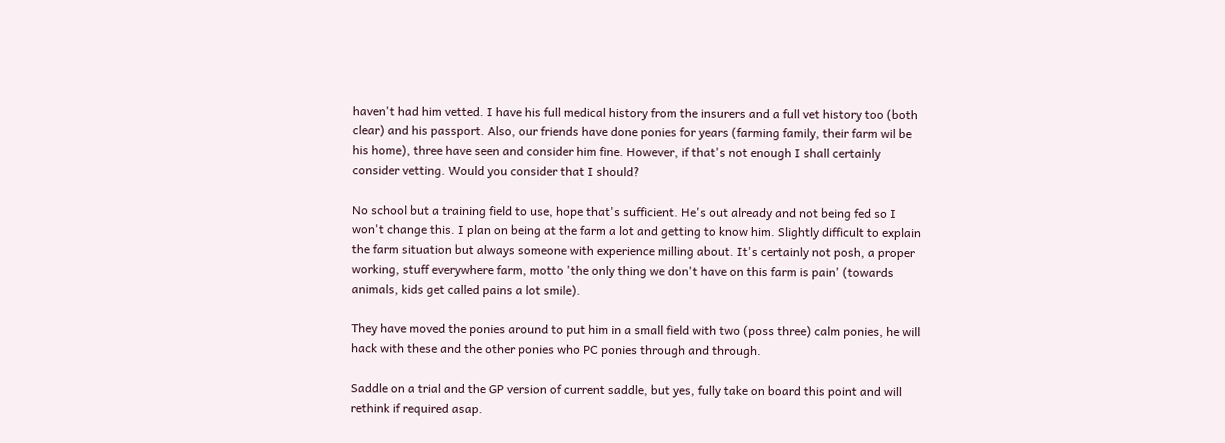haven't had him vetted. I have his full medical history from the insurers and a full vet history too (both clear) and his passport. Also, our friends have done ponies for years (farming family, their farm wil be his home), three have seen and consider him fine. However, if that's not enough I shall certainly consider vetting. Would you consider that I should?

No school but a training field to use, hope that's sufficient. He's out already and not being fed so I won't change this. I plan on being at the farm a lot and getting to know him. Slightly difficult to explain the farm situation but always someone with experience milling about. It's certainly not posh, a proper working, stuff everywhere farm, motto 'the only thing we don't have on this farm is pain' (towards animals, kids get called pains a lot smile).

They have moved the ponies around to put him in a small field with two (poss three) calm ponies, he will hack with these and the other ponies who PC ponies through and through.

Saddle on a trial and the GP version of current saddle, but yes, fully take on board this point and will rethink if required asap.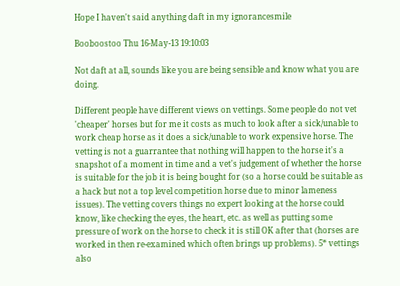Hope I haven't said anything daft in my ignorancesmile

Booboostoo Thu 16-May-13 19:10:03

Not daft at all, sounds like you are being sensible and know what you are doing.

Different people have different views on vettings. Some people do not vet 'cheaper' horses but for me it costs as much to look after a sick/unable to work cheap horse as it does a sick/unable to work expensive horse. The vetting is not a guarrantee that nothing will happen to the horse it's a snapshot of a moment in time and a vet's judgement of whether the horse is suitable for the job it is being bought for (so a horse could be suitable as a hack but not a top level competition horse due to minor lameness issues). The vetting covers things no expert looking at the horse could know, like checking the eyes, the heart, etc. as well as putting some pressure of work on the horse to check it is still OK after that (horses are worked in then re-examined which often brings up problems). 5* vettings also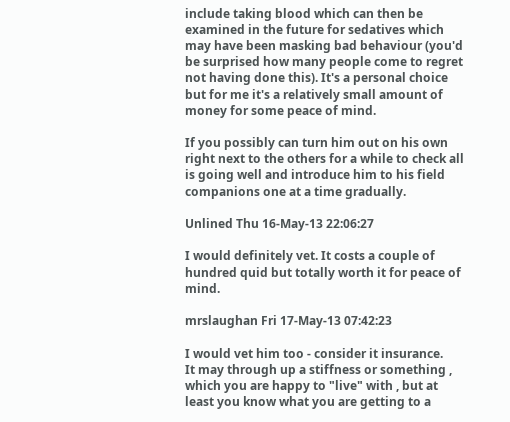include taking blood which can then be examined in the future for sedatives which may have been masking bad behaviour (you'd be surprised how many people come to regret not having done this). It's a personal choice but for me it's a relatively small amount of money for some peace of mind.

If you possibly can turn him out on his own right next to the others for a while to check all is going well and introduce him to his field companions one at a time gradually.

Unlined Thu 16-May-13 22:06:27

I would definitely vet. It costs a couple of hundred quid but totally worth it for peace of mind.

mrslaughan Fri 17-May-13 07:42:23

I would vet him too - consider it insurance.
It may through up a stiffness or something , which you are happy to "live" with , but at least you know what you are getting to a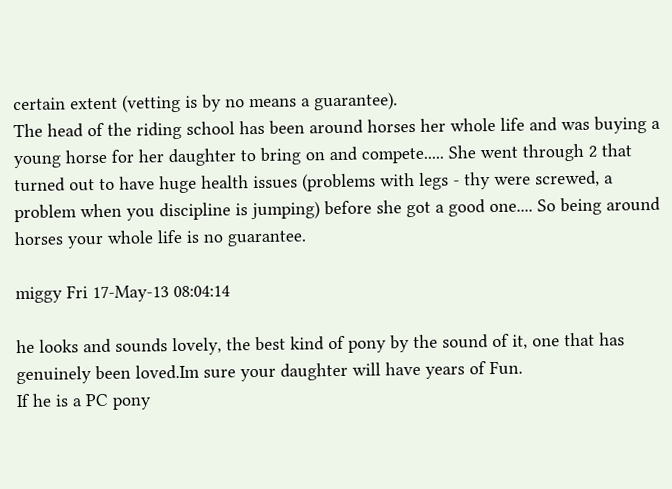certain extent (vetting is by no means a guarantee).
The head of the riding school has been around horses her whole life and was buying a young horse for her daughter to bring on and compete..... She went through 2 that turned out to have huge health issues (problems with legs - thy were screwed, a problem when you discipline is jumping) before she got a good one.... So being around horses your whole life is no guarantee.

miggy Fri 17-May-13 08:04:14

he looks and sounds lovely, the best kind of pony by the sound of it, one that has genuinely been loved.Im sure your daughter will have years of Fun.
If he is a PC pony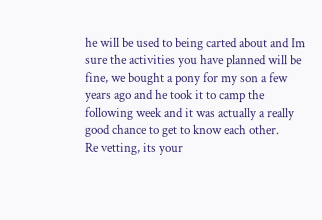he will be used to being carted about and Im sure the activities you have planned will be fine, we bought a pony for my son a few years ago and he took it to camp the following week and it was actually a really good chance to get to know each other.
Re vetting, its your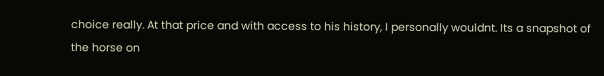choice really. At that price and with access to his history, I personally wouldnt. Its a snapshot of the horse on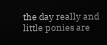the day really and little ponies are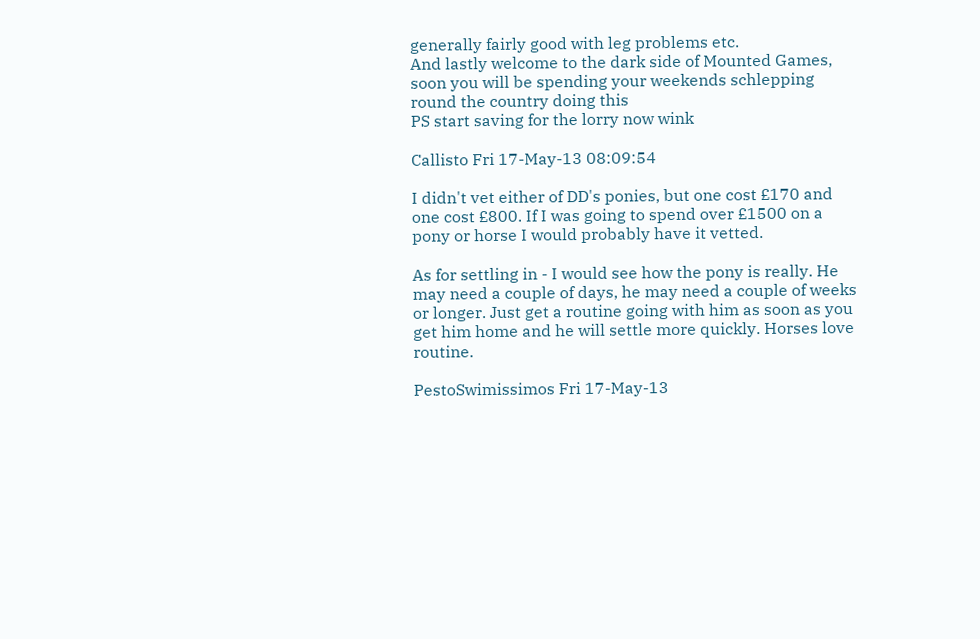generally fairly good with leg problems etc.
And lastly welcome to the dark side of Mounted Games, soon you will be spending your weekends schlepping round the country doing this
PS start saving for the lorry now wink

Callisto Fri 17-May-13 08:09:54

I didn't vet either of DD's ponies, but one cost £170 and one cost £800. If I was going to spend over £1500 on a pony or horse I would probably have it vetted.

As for settling in - I would see how the pony is really. He may need a couple of days, he may need a couple of weeks or longer. Just get a routine going with him as soon as you get him home and he will settle more quickly. Horses love routine.

PestoSwimissimos Fri 17-May-13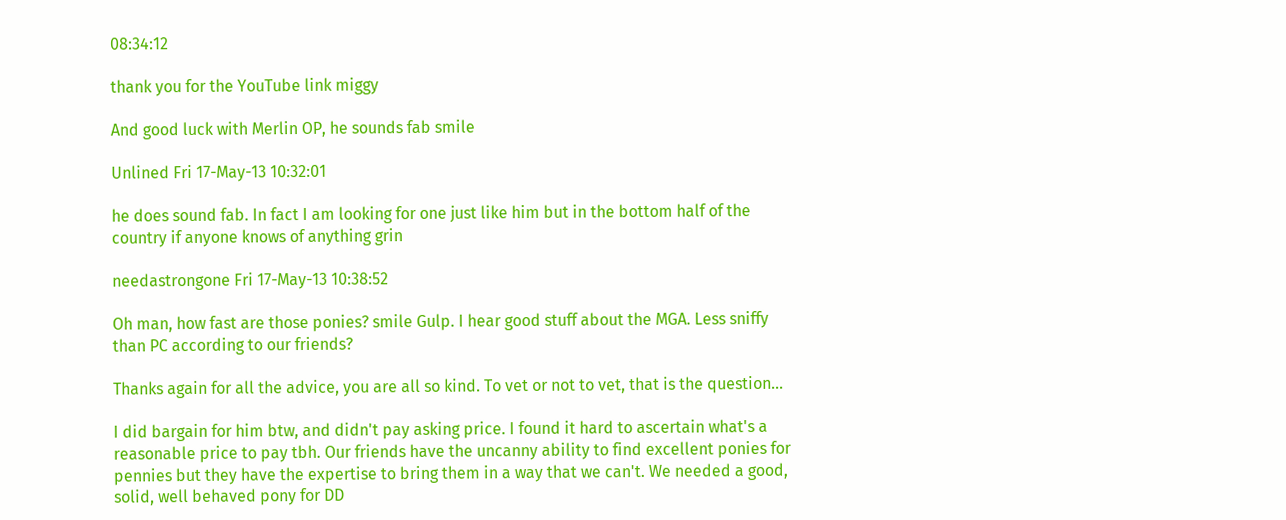08:34:12

thank you for the YouTube link miggy

And good luck with Merlin OP, he sounds fab smile

Unlined Fri 17-May-13 10:32:01

he does sound fab. In fact I am looking for one just like him but in the bottom half of the country if anyone knows of anything grin

needastrongone Fri 17-May-13 10:38:52

Oh man, how fast are those ponies? smile Gulp. I hear good stuff about the MGA. Less sniffy than PC according to our friends?

Thanks again for all the advice, you are all so kind. To vet or not to vet, that is the question...

I did bargain for him btw, and didn't pay asking price. I found it hard to ascertain what's a reasonable price to pay tbh. Our friends have the uncanny ability to find excellent ponies for pennies but they have the expertise to bring them in a way that we can't. We needed a good, solid, well behaved pony for DD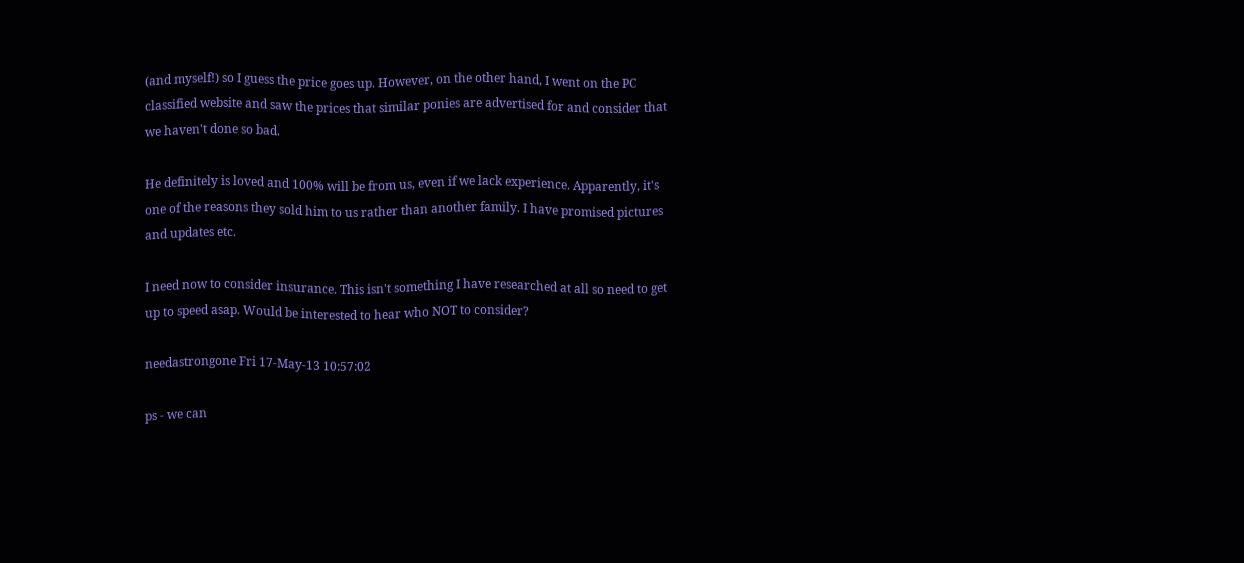(and myself!) so I guess the price goes up. However, on the other hand, I went on the PC classified website and saw the prices that similar ponies are advertised for and consider that we haven't done so bad.

He definitely is loved and 100% will be from us, even if we lack experience. Apparently, it's one of the reasons they sold him to us rather than another family. I have promised pictures and updates etc.

I need now to consider insurance. This isn't something I have researched at all so need to get up to speed asap. Would be interested to hear who NOT to consider?

needastrongone Fri 17-May-13 10:57:02

ps - we can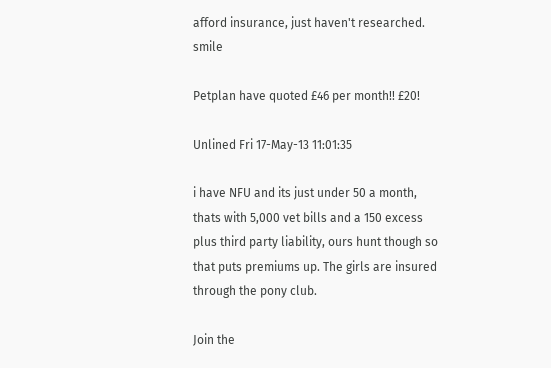afford insurance, just haven't researched. smile

Petplan have quoted £46 per month!! £20!

Unlined Fri 17-May-13 11:01:35

i have NFU and its just under 50 a month, thats with 5,000 vet bills and a 150 excess plus third party liability, ours hunt though so that puts premiums up. The girls are insured through the pony club.

Join the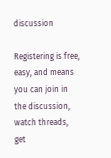discussion

Registering is free, easy, and means you can join in the discussion, watch threads, get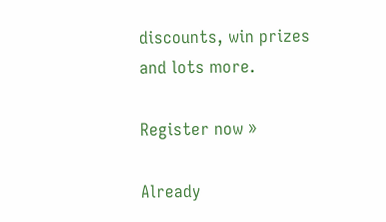discounts, win prizes and lots more.

Register now »

Already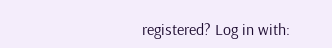registered? Log in with: